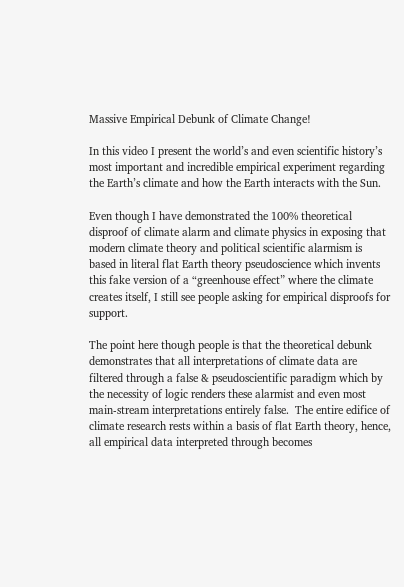Massive Empirical Debunk of Climate Change!

In this video I present the world’s and even scientific history’s most important and incredible empirical experiment regarding the Earth’s climate and how the Earth interacts with the Sun.

Even though I have demonstrated the 100% theoretical disproof of climate alarm and climate physics in exposing that modern climate theory and political scientific alarmism is based in literal flat Earth theory pseudoscience which invents this fake version of a “greenhouse effect” where the climate creates itself, I still see people asking for empirical disproofs for support.

The point here though people is that the theoretical debunk demonstrates that all interpretations of climate data are filtered through a false & pseudoscientific paradigm which by the necessity of logic renders these alarmist and even most main-stream interpretations entirely false.  The entire edifice of climate research rests within a basis of flat Earth theory, hence, all empirical data interpreted through becomes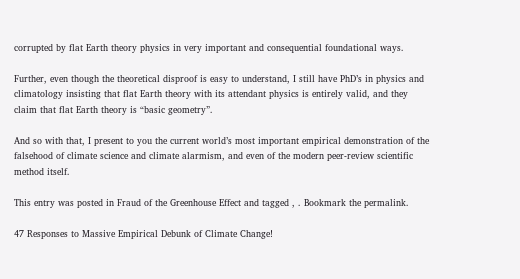corrupted by flat Earth theory physics in very important and consequential foundational ways.

Further, even though the theoretical disproof is easy to understand, I still have PhD’s in physics and climatology insisting that flat Earth theory with its attendant physics is entirely valid, and they claim that flat Earth theory is “basic geometry”.

And so with that, I present to you the current world’s most important empirical demonstration of the falsehood of climate science and climate alarmism, and even of the modern peer-review scientific method itself.

This entry was posted in Fraud of the Greenhouse Effect and tagged , . Bookmark the permalink.

47 Responses to Massive Empirical Debunk of Climate Change!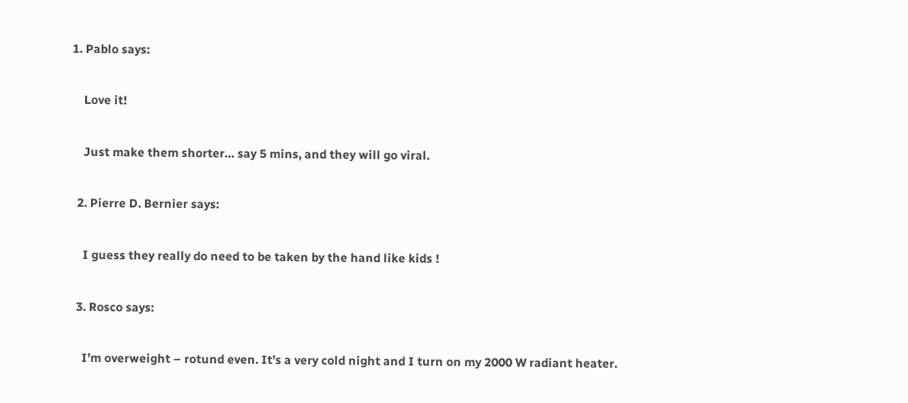1. Pablo says:

    Love it!

    Just make them shorter… say 5 mins, and they will go viral.

  2. Pierre D. Bernier says:

    I guess they really do need to be taken by the hand like kids !

  3. Rosco says:

    I’m overweight – rotund even. It’s a very cold night and I turn on my 2000 W radiant heater.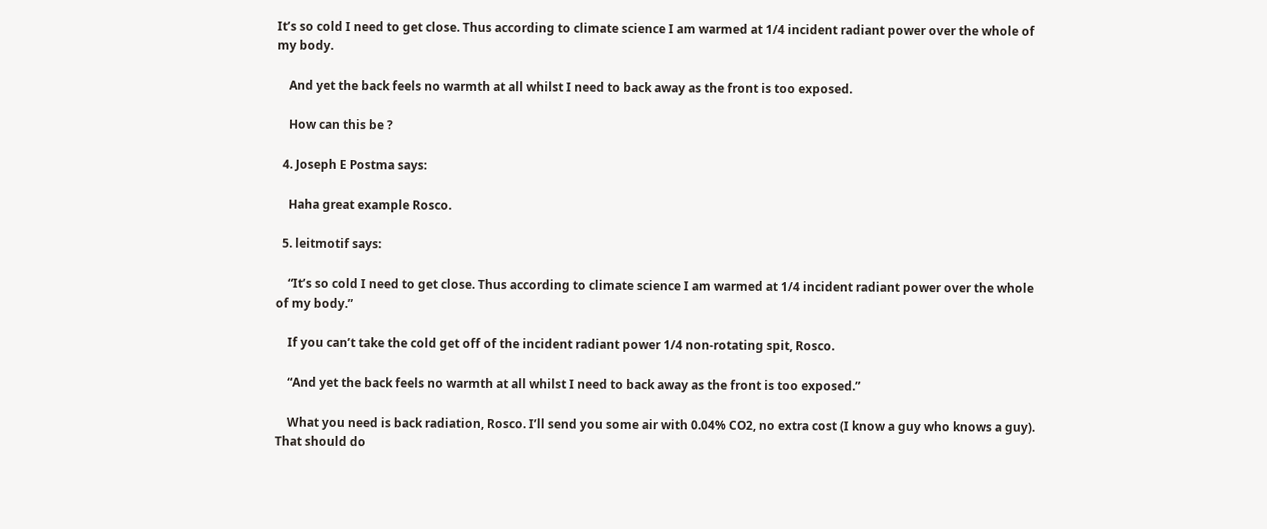It’s so cold I need to get close. Thus according to climate science I am warmed at 1/4 incident radiant power over the whole of my body.

    And yet the back feels no warmth at all whilst I need to back away as the front is too exposed.

    How can this be ?

  4. Joseph E Postma says:

    Haha great example Rosco.

  5. leitmotif says:

    “It’s so cold I need to get close. Thus according to climate science I am warmed at 1/4 incident radiant power over the whole of my body.”

    If you can’t take the cold get off of the incident radiant power 1/4 non-rotating spit, Rosco.

    “And yet the back feels no warmth at all whilst I need to back away as the front is too exposed.”

    What you need is back radiation, Rosco. I’ll send you some air with 0.04% CO2, no extra cost (I know a guy who knows a guy). That should do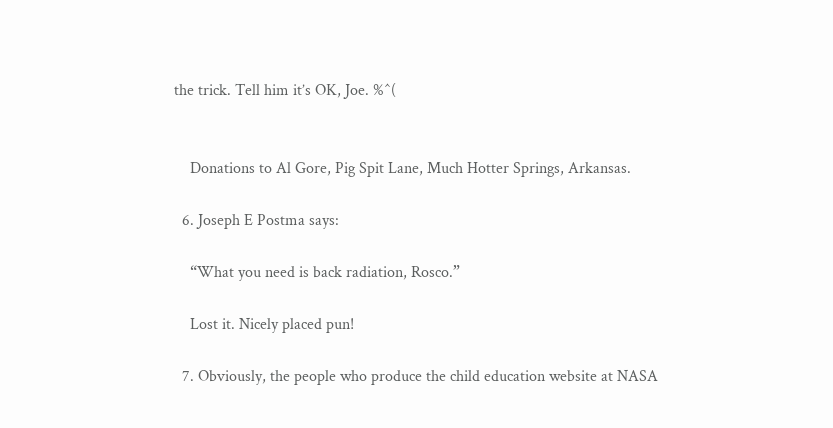the trick. Tell him it’s OK, Joe. %^(


    Donations to Al Gore, Pig Spit Lane, Much Hotter Springs, Arkansas.

  6. Joseph E Postma says:

    “What you need is back radiation, Rosco.”

    Lost it. Nicely placed pun!

  7. Obviously, the people who produce the child education website at NASA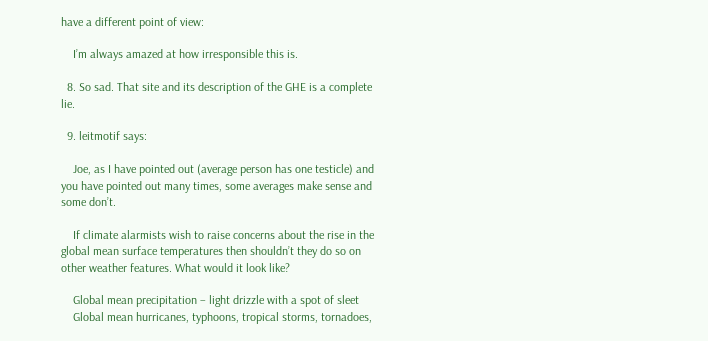have a different point of view:

    I’m always amazed at how irresponsible this is.

  8. So sad. That site and its description of the GHE is a complete lie.

  9. leitmotif says:

    Joe, as I have pointed out (average person has one testicle) and you have pointed out many times, some averages make sense and some don’t.

    If climate alarmists wish to raise concerns about the rise in the global mean surface temperatures then shouldn’t they do so on other weather features. What would it look like?

    Global mean precipitation – light drizzle with a spot of sleet
    Global mean hurricanes, typhoons, tropical storms, tornadoes,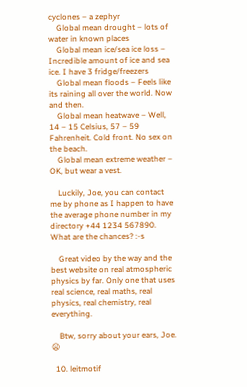cyclones – a zephyr
    Global mean drought – lots of water in known places
    Global mean ice/sea ice loss – Incredible amount of ice and sea ice. I have 3 fridge/freezers
    Global mean floods – Feels like its raining all over the world. Now and then.
    Global mean heatwave – Well, 14 – 15 Celsius, 57 – 59 Fahrenheit. Cold front. No sex on the beach.
    Global mean extreme weather – OK, but wear a vest.

    Luckily, Joe, you can contact me by phone as I happen to have the average phone number in my directory +44 1234 567890. What are the chances? :-s

    Great video by the way and the best website on real atmospheric physics by far. Only one that uses real science, real maths, real physics, real chemistry, real everything.

    Btw, sorry about your ears, Joe. 😦

  10. leitmotif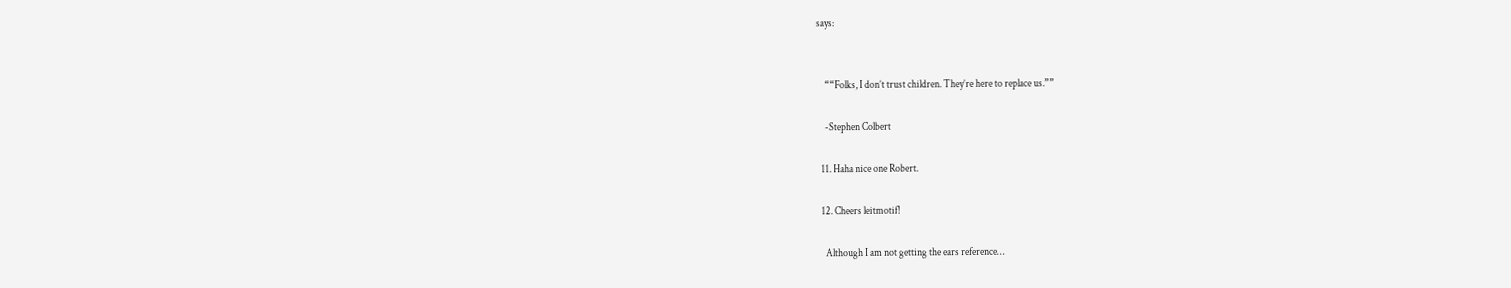says:


    ““Folks, I don’t trust children. They’re here to replace us.””

    -Stephen Colbert

  11. Haha nice one Robert.

  12. Cheers leitmotif!

    Although I am not getting the ears reference…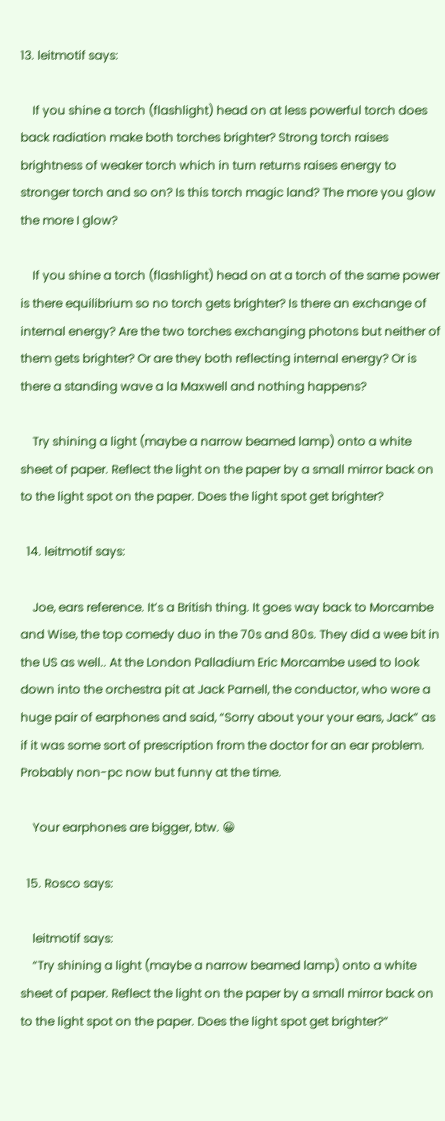13. leitmotif says:

    If you shine a torch (flashlight) head on at less powerful torch does back radiation make both torches brighter? Strong torch raises brightness of weaker torch which in turn returns raises energy to stronger torch and so on? Is this torch magic land? The more you glow the more I glow?

    If you shine a torch (flashlight) head on at a torch of the same power is there equilibrium so no torch gets brighter? Is there an exchange of internal energy? Are the two torches exchanging photons but neither of them gets brighter? Or are they both reflecting internal energy? Or is there a standing wave a la Maxwell and nothing happens?

    Try shining a light (maybe a narrow beamed lamp) onto a white sheet of paper. Reflect the light on the paper by a small mirror back on to the light spot on the paper. Does the light spot get brighter?

  14. leitmotif says:

    Joe, ears reference. It’s a British thing. It goes way back to Morcambe and Wise, the top comedy duo in the 70s and 80s. They did a wee bit in the US as well.. At the London Palladium Eric Morcambe used to look down into the orchestra pit at Jack Parnell, the conductor, who wore a huge pair of earphones and said, “Sorry about your your ears, Jack” as if it was some sort of prescription from the doctor for an ear problem. Probably non-pc now but funny at the time.

    Your earphones are bigger, btw. 😀

  15. Rosco says:

    leitmotif says:
    “Try shining a light (maybe a narrow beamed lamp) onto a white sheet of paper. Reflect the light on the paper by a small mirror back on to the light spot on the paper. Does the light spot get brighter?”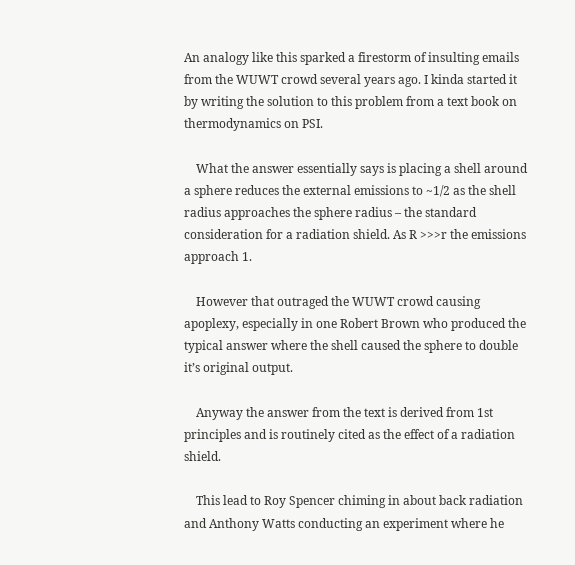An analogy like this sparked a firestorm of insulting emails from the WUWT crowd several years ago. I kinda started it by writing the solution to this problem from a text book on thermodynamics on PSI.

    What the answer essentially says is placing a shell around a sphere reduces the external emissions to ~1/2 as the shell radius approaches the sphere radius – the standard consideration for a radiation shield. As R >>>r the emissions approach 1.

    However that outraged the WUWT crowd causing apoplexy, especially in one Robert Brown who produced the typical answer where the shell caused the sphere to double it’s original output.

    Anyway the answer from the text is derived from 1st principles and is routinely cited as the effect of a radiation shield.

    This lead to Roy Spencer chiming in about back radiation and Anthony Watts conducting an experiment where he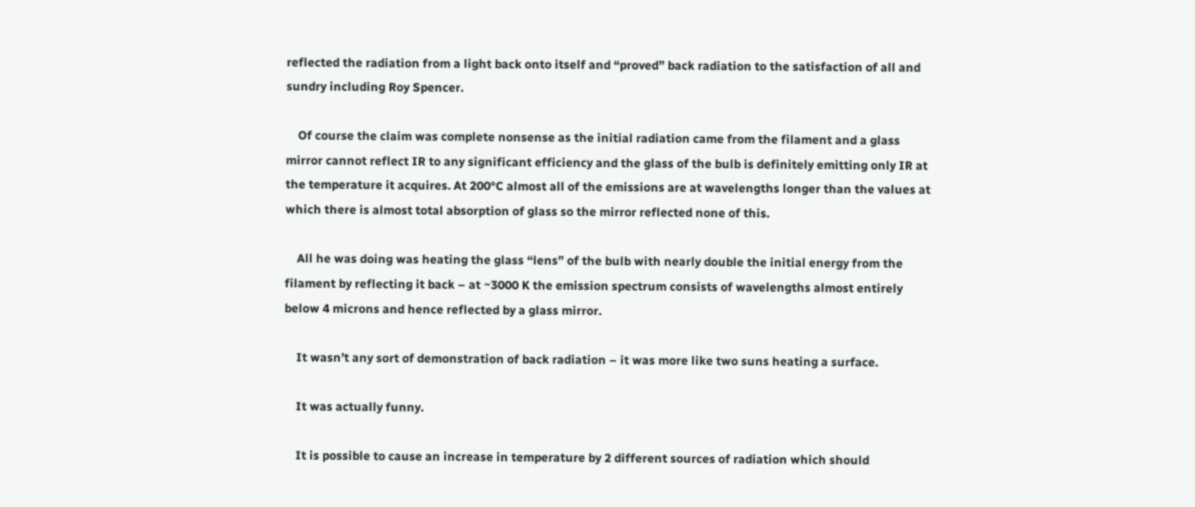reflected the radiation from a light back onto itself and “proved” back radiation to the satisfaction of all and sundry including Roy Spencer.

    Of course the claim was complete nonsense as the initial radiation came from the filament and a glass mirror cannot reflect IR to any significant efficiency and the glass of the bulb is definitely emitting only IR at the temperature it acquires. At 200°C almost all of the emissions are at wavelengths longer than the values at which there is almost total absorption of glass so the mirror reflected none of this.

    All he was doing was heating the glass “lens” of the bulb with nearly double the initial energy from the filament by reflecting it back – at ~3000 K the emission spectrum consists of wavelengths almost entirely below 4 microns and hence reflected by a glass mirror.

    It wasn’t any sort of demonstration of back radiation – it was more like two suns heating a surface.

    It was actually funny.

    It is possible to cause an increase in temperature by 2 different sources of radiation which should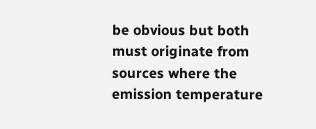be obvious but both must originate from sources where the emission temperature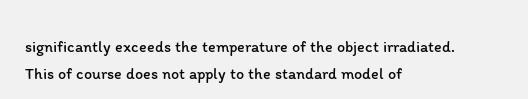significantly exceeds the temperature of the object irradiated. This of course does not apply to the standard model of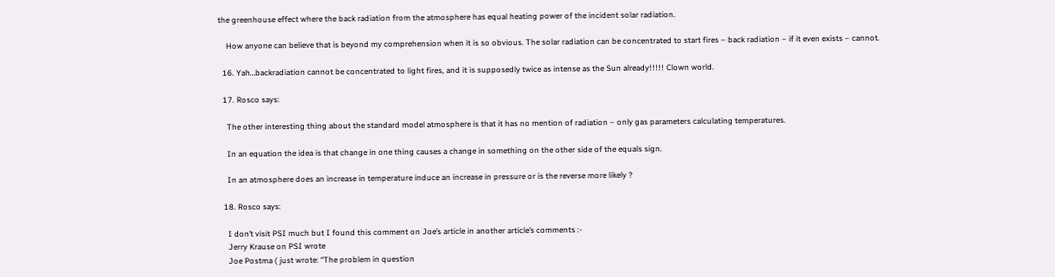the greenhouse effect where the back radiation from the atmosphere has equal heating power of the incident solar radiation.

    How anyone can believe that is beyond my comprehension when it is so obvious. The solar radiation can be concentrated to start fires – back radiation – if it even exists – cannot.

  16. Yah…backradiation cannot be concentrated to light fires, and it is supposedly twice as intense as the Sun already!!!!! Clown world.

  17. Rosco says:

    The other interesting thing about the standard model atmosphere is that it has no mention of radiation – only gas parameters calculating temperatures.

    In an equation the idea is that change in one thing causes a change in something on the other side of the equals sign.

    In an atmosphere does an increase in temperature induce an increase in pressure or is the reverse more likely ?

  18. Rosco says:

    I don’t visit PSI much but I found this comment on Joe’s article in another article’s comments :-
    Jerry Krause on PSI wrote
    Joe Postma ( just wrote: “The problem in question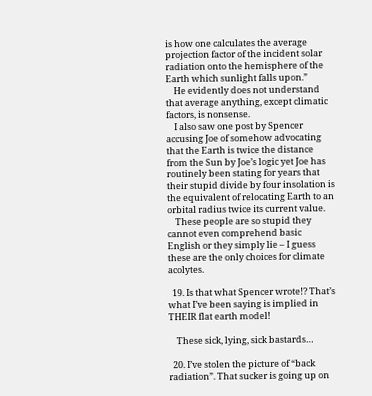is how one calculates the average projection factor of the incident solar radiation onto the hemisphere of the Earth which sunlight falls upon.”
    He evidently does not understand that average anything, except climatic factors, is nonsense.
    I also saw one post by Spencer accusing Joe of somehow advocating that the Earth is twice the distance from the Sun by Joe’s logic yet Joe has routinely been stating for years that their stupid divide by four insolation is the equivalent of relocating Earth to an orbital radius twice its current value.
    These people are so stupid they cannot even comprehend basic English or they simply lie – I guess these are the only choices for climate acolytes.

  19. Is that what Spencer wrote!? That’s what I’ve been saying is implied in THEIR flat earth model!

    These sick, lying, sick bastards…

  20. I’ve stolen the picture of “back radiation”. That sucker is going up on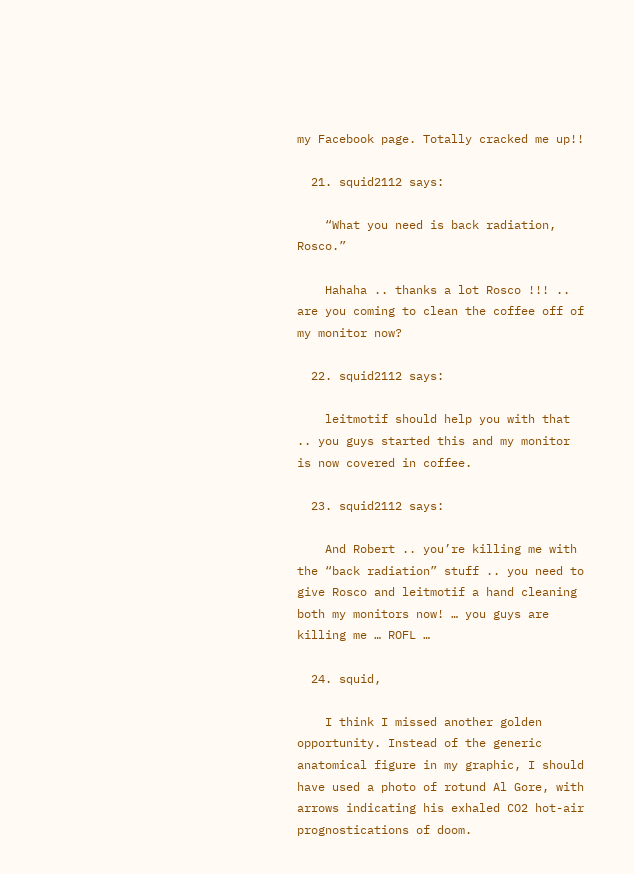my Facebook page. Totally cracked me up!!

  21. squid2112 says:

    “What you need is back radiation, Rosco.”

    Hahaha .. thanks a lot Rosco !!! .. are you coming to clean the coffee off of my monitor now?

  22. squid2112 says:

    leitmotif should help you with that .. you guys started this and my monitor is now covered in coffee.

  23. squid2112 says:

    And Robert .. you’re killing me with the “back radiation” stuff .. you need to give Rosco and leitmotif a hand cleaning both my monitors now! … you guys are killing me … ROFL …

  24. squid,

    I think I missed another golden opportunity. Instead of the generic anatomical figure in my graphic, I should have used a photo of rotund Al Gore, with arrows indicating his exhaled CO2 hot-air prognostications of doom.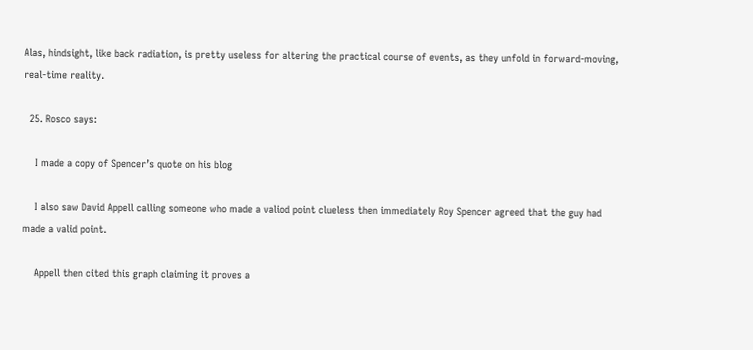Alas, hindsight, like back radiation, is pretty useless for altering the practical course of events, as they unfold in forward-moving, real-time reality.

  25. Rosco says:

    I made a copy of Spencer’s quote on his blog

    I also saw David Appell calling someone who made a valiod point clueless then immediately Roy Spencer agreed that the guy had made a valid point.

    Appell then cited this graph claiming it proves a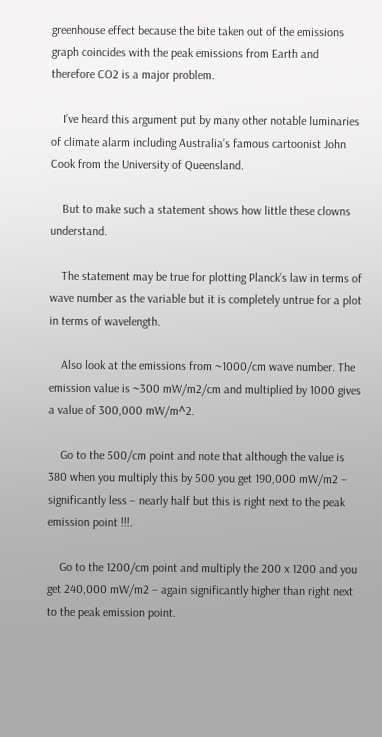greenhouse effect because the bite taken out of the emissions graph coincides with the peak emissions from Earth and therefore CO2 is a major problem.

    I’ve heard this argument put by many other notable luminaries of climate alarm including Australia’s famous cartoonist John Cook from the University of Queensland.

    But to make such a statement shows how little these clowns understand.

    The statement may be true for plotting Planck’s law in terms of wave number as the variable but it is completely untrue for a plot in terms of wavelength.

    Also look at the emissions from ~1000/cm wave number. The emission value is ~300 mW/m2/cm and multiplied by 1000 gives a value of 300,000 mW/m^2.

    Go to the 500/cm point and note that although the value is 380 when you multiply this by 500 you get 190,000 mW/m2 – significantly less – nearly half but this is right next to the peak emission point !!!.

    Go to the 1200/cm point and multiply the 200 x 1200 and you get 240,000 mW/m2 – again significantly higher than right next to the peak emission point.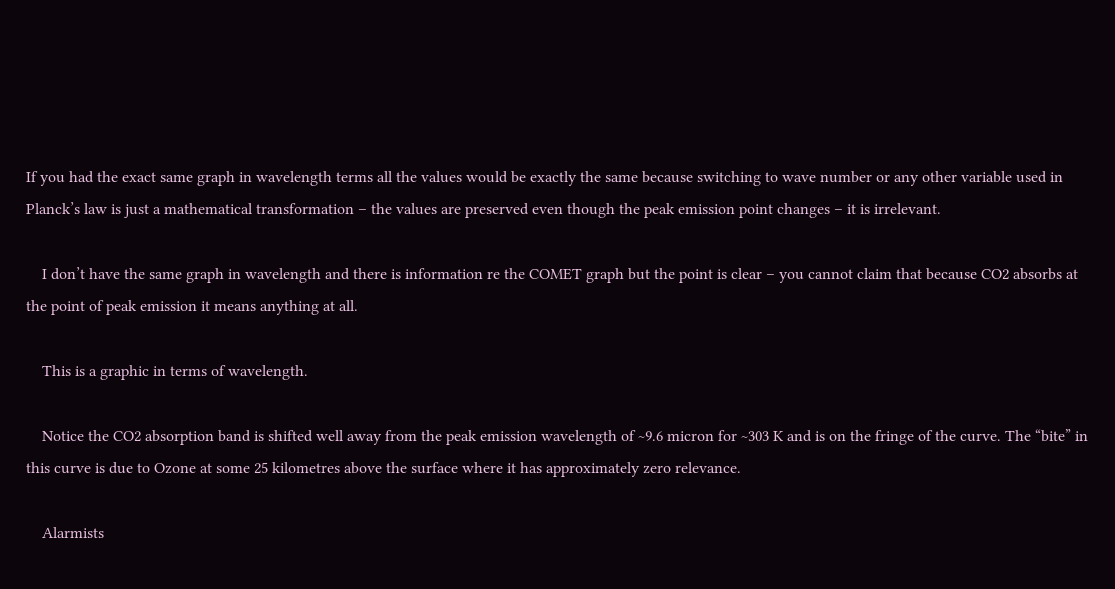If you had the exact same graph in wavelength terms all the values would be exactly the same because switching to wave number or any other variable used in Planck’s law is just a mathematical transformation – the values are preserved even though the peak emission point changes – it is irrelevant.

    I don’t have the same graph in wavelength and there is information re the COMET graph but the point is clear – you cannot claim that because CO2 absorbs at the point of peak emission it means anything at all.

    This is a graphic in terms of wavelength.

    Notice the CO2 absorption band is shifted well away from the peak emission wavelength of ~9.6 micron for ~303 K and is on the fringe of the curve. The “bite” in this curve is due to Ozone at some 25 kilometres above the surface where it has approximately zero relevance.

    Alarmists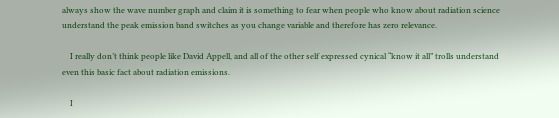always show the wave number graph and claim it is something to fear when people who know about radiation science understand the peak emission band switches as you change variable and therefore has zero relevance.

    I really don’t think people like David Appell, and all of the other self expressed cynical “know it all” trolls understand even this basic fact about radiation emissions.

    I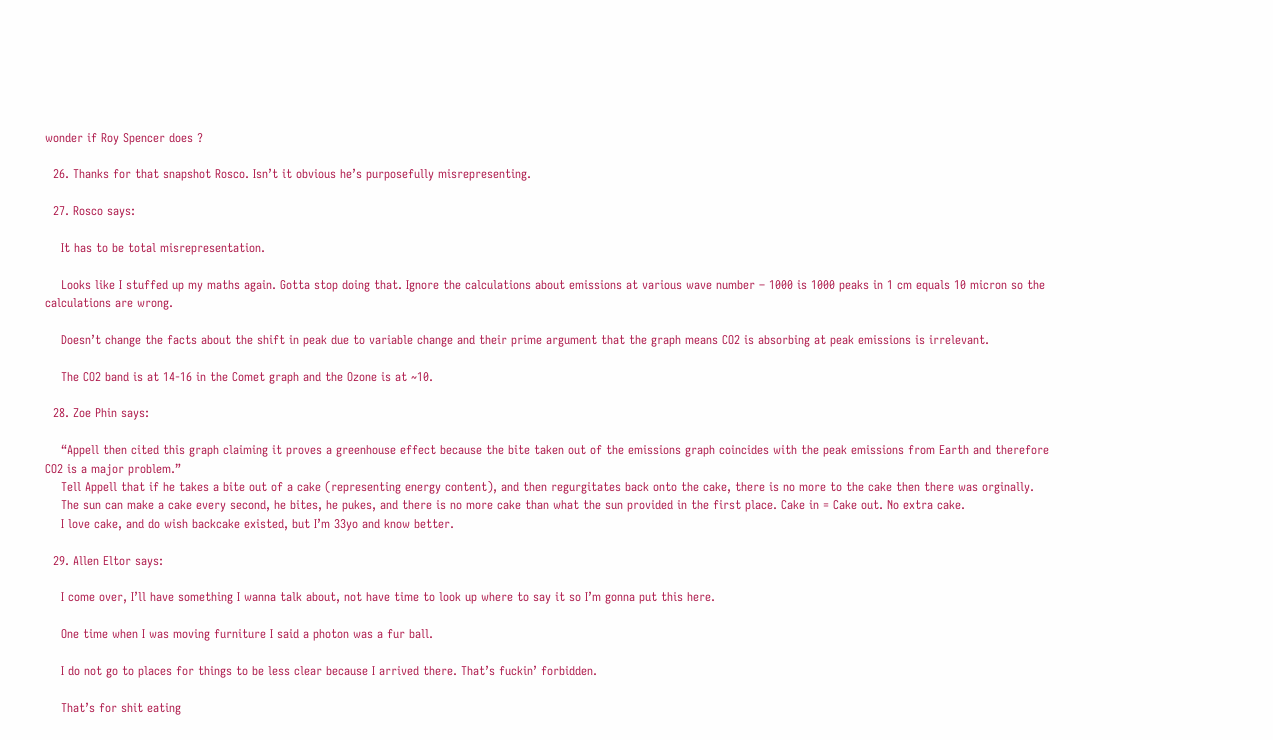wonder if Roy Spencer does ?

  26. Thanks for that snapshot Rosco. Isn’t it obvious he’s purposefully misrepresenting.

  27. Rosco says:

    It has to be total misrepresentation.

    Looks like I stuffed up my maths again. Gotta stop doing that. Ignore the calculations about emissions at various wave number – 1000 is 1000 peaks in 1 cm equals 10 micron so the calculations are wrong.

    Doesn’t change the facts about the shift in peak due to variable change and their prime argument that the graph means CO2 is absorbing at peak emissions is irrelevant.

    The CO2 band is at 14-16 in the Comet graph and the Ozone is at ~10.

  28. Zoe Phin says:

    “Appell then cited this graph claiming it proves a greenhouse effect because the bite taken out of the emissions graph coincides with the peak emissions from Earth and therefore CO2 is a major problem.”
    Tell Appell that if he takes a bite out of a cake (representing energy content), and then regurgitates back onto the cake, there is no more to the cake then there was orginally.
    The sun can make a cake every second, he bites, he pukes, and there is no more cake than what the sun provided in the first place. Cake in = Cake out. No extra cake.
    I love cake, and do wish backcake existed, but I’m 33yo and know better.

  29. Allen Eltor says:

    I come over, I’ll have something I wanna talk about, not have time to look up where to say it so I’m gonna put this here.

    One time when I was moving furniture I said a photon was a fur ball.

    I do not go to places for things to be less clear because I arrived there. That’s fuckin’ forbidden.

    That’s for shit eating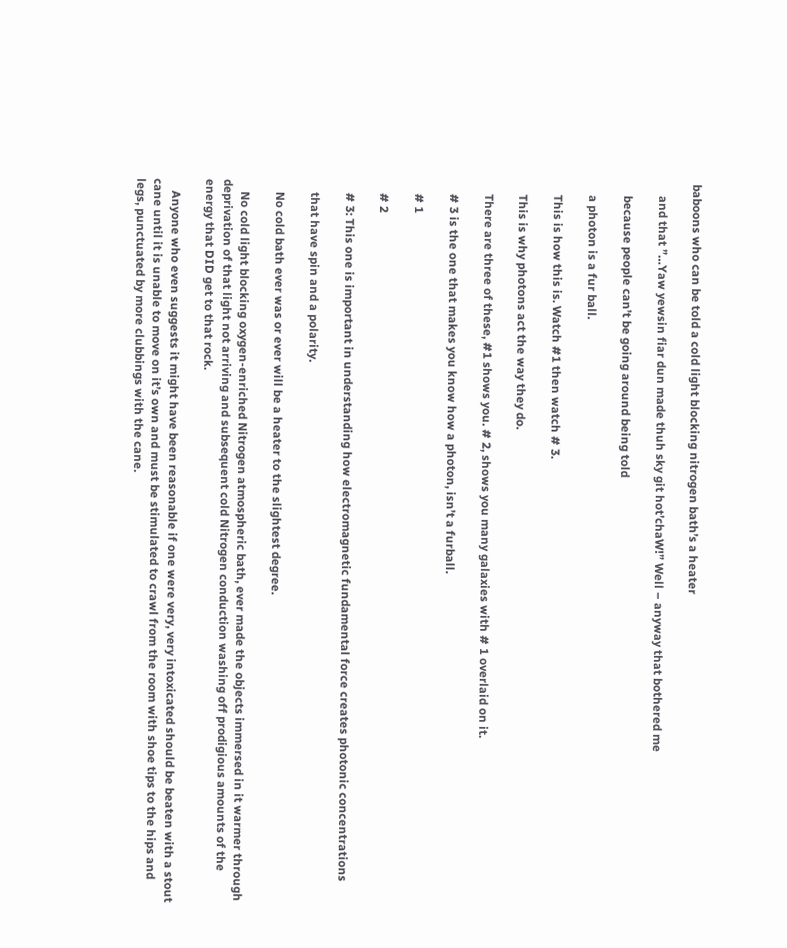baboons who can be told a cold light blocking nitrogen bath’s a heater

    and that ”…Yaw yewsin fiar dun made thuh sky git hot’chaW!” Well – anyway that bothered me

    because people can’t be going around being told

    a photon is a fur ball.

    This is how this is. Watch #1 then watch # 3.

    This is why photons act the way they do.

    There are three of these, #1 shows you. # 2, shows you many galaxies with # 1 overlaid on it.

    # 3 is the one that makes you know how a photon, isn’t a furball.

    # 1

    # 2

    # 3: This one is important in understanding how electromagnetic fundamental force creates photonic concentrations

    that have spin and a polarity.

    No cold bath ever was or ever will be a heater to the slightest degree.

    No cold light blocking oxygen-enriched Nitrogen atmospheric bath, ever made the objects immersed in it warmer through deprivation of that light not arriving and subsequent cold Nitrogen conduction washing off prodigious amounts of the energy that DID get to that rock.

    Anyone who even suggests it might have been reasonable if one were very, very intoxicated should be beaten with a stout cane until it is unable to move on it’s own and must be stimulated to crawl from the room with shoe tips to the hips and legs, punctuated by more clubbings with the cane.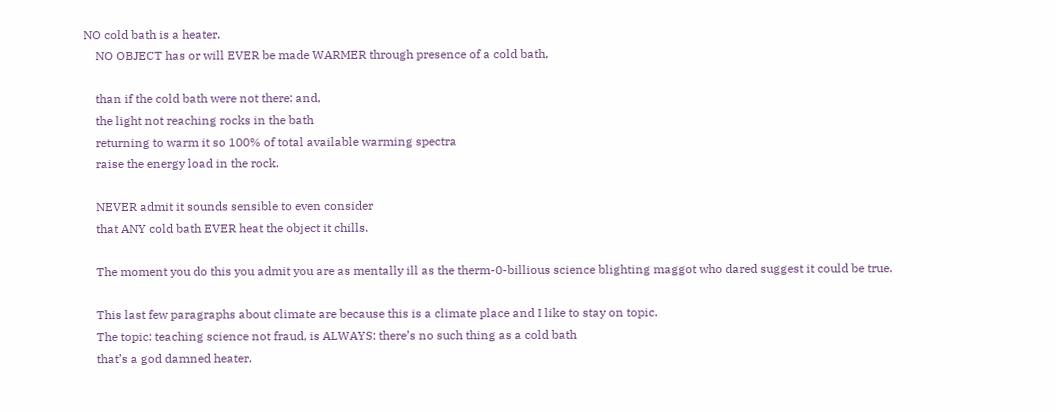NO cold bath is a heater.
    NO OBJECT has or will EVER be made WARMER through presence of a cold bath,

    than if the cold bath were not there: and,
    the light not reaching rocks in the bath
    returning to warm it so 100% of total available warming spectra
    raise the energy load in the rock.

    NEVER admit it sounds sensible to even consider
    that ANY cold bath EVER heat the object it chills.

    The moment you do this you admit you are as mentally ill as the therm-0-billious science blighting maggot who dared suggest it could be true.

    This last few paragraphs about climate are because this is a climate place and I like to stay on topic.
    The topic: teaching science not fraud, is ALWAYS: there’s no such thing as a cold bath
    that’s a god damned heater.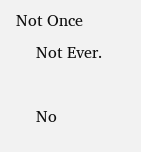Not Once
    Not Ever.

    No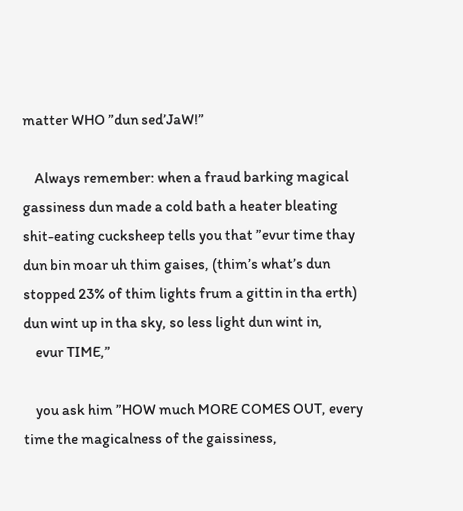matter WHO ”dun sed’JaW!”

    Always remember: when a fraud barking magical gassiness dun made a cold bath a heater bleating shit-eating cucksheep tells you that ”evur time thay dun bin moar uh thim gaises, (thim’s what’s dun stopped 23% of thim lights frum a gittin in tha erth) dun wint up in tha sky, so less light dun wint in,
    evur TIME,”

    you ask him ”HOW much MORE COMES OUT, every time the magicalness of the gaissiness,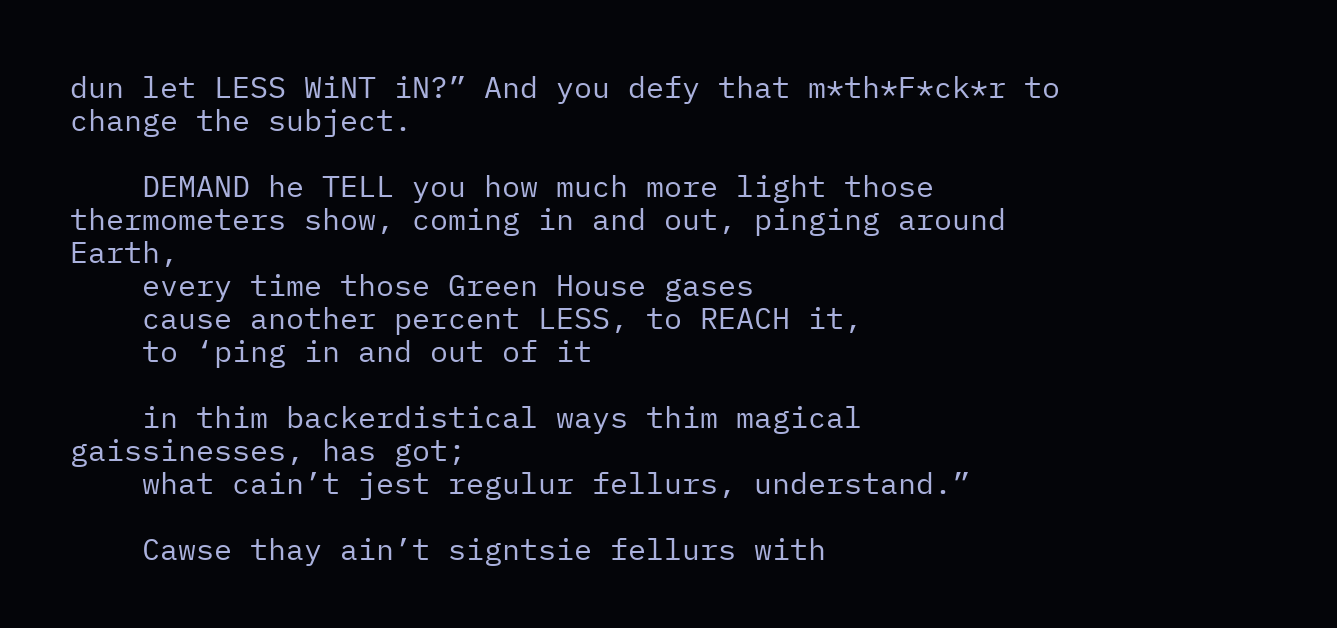dun let LESS WiNT iN?” And you defy that m*th*F*ck*r to change the subject.

    DEMAND he TELL you how much more light those thermometers show, coming in and out, pinging around Earth,
    every time those Green House gases
    cause another percent LESS, to REACH it,
    to ‘ping in and out of it

    in thim backerdistical ways thim magical gaissinesses, has got;
    what cain’t jest regulur fellurs, understand.”

    Cawse thay ain’t signtsie fellurs with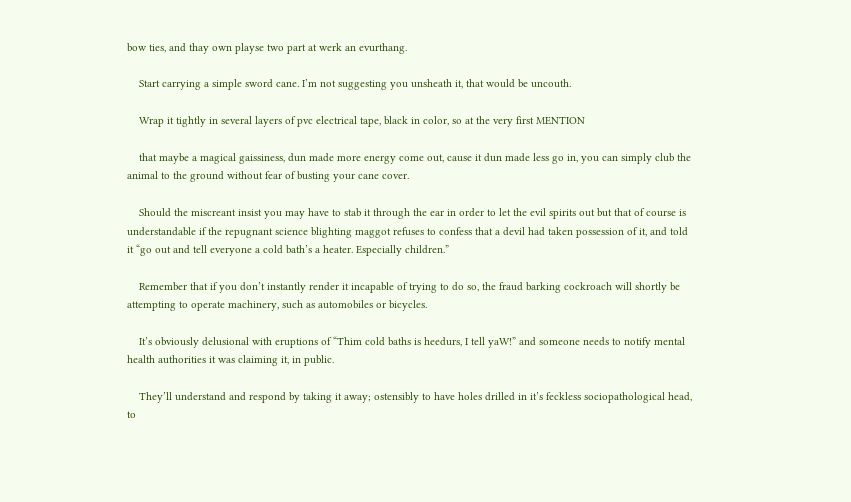bow ties, and thay own playse two part at werk an evurthang.

    Start carrying a simple sword cane. I’m not suggesting you unsheath it, that would be uncouth.

    Wrap it tightly in several layers of pvc electrical tape, black in color, so at the very first MENTION

    that maybe a magical gaissiness, dun made more energy come out, cause it dun made less go in, you can simply club the animal to the ground without fear of busting your cane cover.

    Should the miscreant insist you may have to stab it through the ear in order to let the evil spirits out but that of course is understandable if the repugnant science blighting maggot refuses to confess that a devil had taken possession of it, and told it “go out and tell everyone a cold bath’s a heater. Especially children.”

    Remember that if you don’t instantly render it incapable of trying to do so, the fraud barking cockroach will shortly be attempting to operate machinery, such as automobiles or bicycles.

    It’s obviously delusional with eruptions of “Thim cold baths is heedurs, I tell yaW!” and someone needs to notify mental health authorities it was claiming it, in public.

    They’ll understand and respond by taking it away; ostensibly to have holes drilled in it’s feckless sociopathological head, to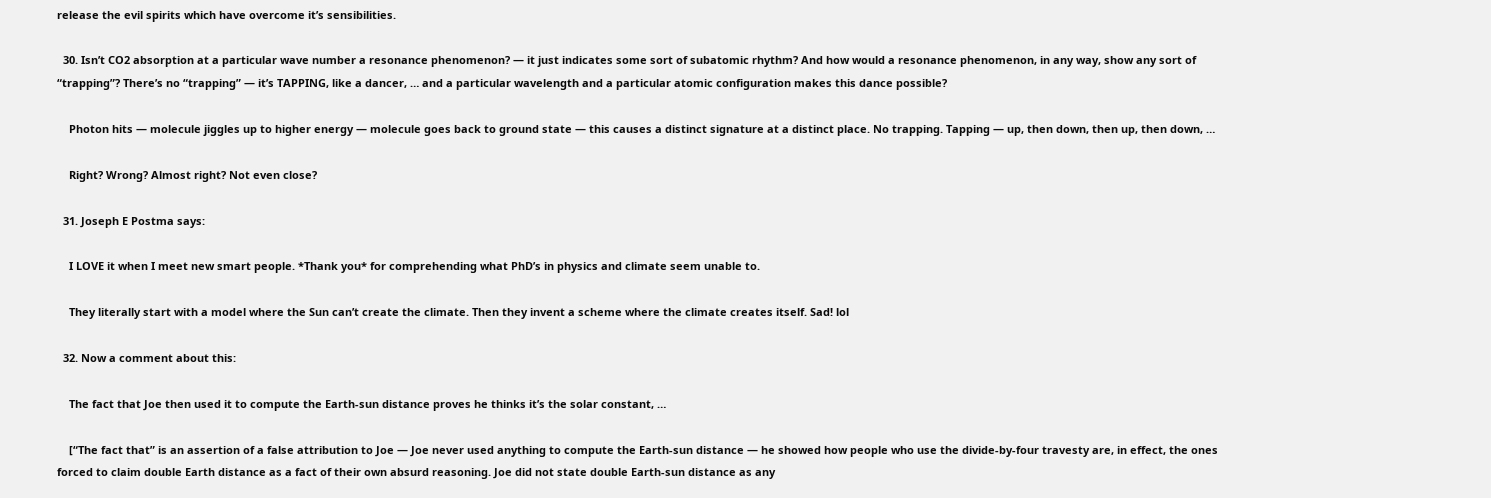release the evil spirits which have overcome it’s sensibilities.

  30. Isn’t CO2 absorption at a particular wave number a resonance phenomenon? — it just indicates some sort of subatomic rhythm? And how would a resonance phenomenon, in any way, show any sort of “trapping”? There’s no “trapping” — it’s TAPPING, like a dancer, … and a particular wavelength and a particular atomic configuration makes this dance possible?

    Photon hits — molecule jiggles up to higher energy — molecule goes back to ground state — this causes a distinct signature at a distinct place. No trapping. Tapping — up, then down, then up, then down, …

    Right? Wrong? Almost right? Not even close?

  31. Joseph E Postma says:

    I LOVE it when I meet new smart people. *Thank you* for comprehending what PhD’s in physics and climate seem unable to.

    They literally start with a model where the Sun can’t create the climate. Then they invent a scheme where the climate creates itself. Sad! lol

  32. Now a comment about this:

    The fact that Joe then used it to compute the Earth-sun distance proves he thinks it’s the solar constant, …

    [“The fact that” is an assertion of a false attribution to Joe — Joe never used anything to compute the Earth-sun distance — he showed how people who use the divide-by-four travesty are, in effect, the ones forced to claim double Earth distance as a fact of their own absurd reasoning. Joe did not state double Earth-sun distance as any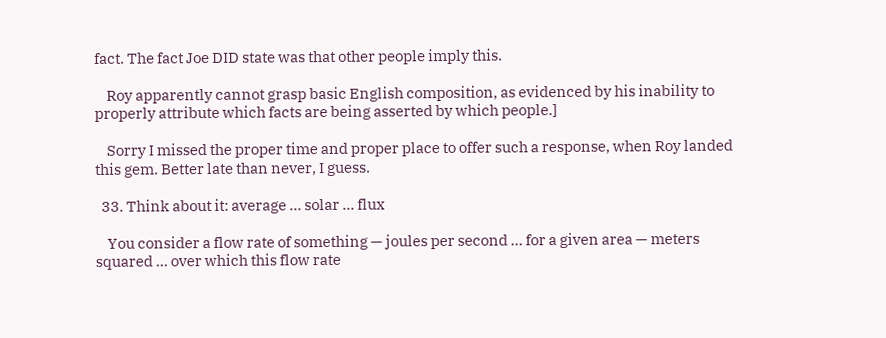fact. The fact Joe DID state was that other people imply this.

    Roy apparently cannot grasp basic English composition, as evidenced by his inability to properly attribute which facts are being asserted by which people.]

    Sorry I missed the proper time and proper place to offer such a response, when Roy landed this gem. Better late than never, I guess.

  33. Think about it: average … solar … flux

    You consider a flow rate of something — joules per second … for a given area — meters squared … over which this flow rate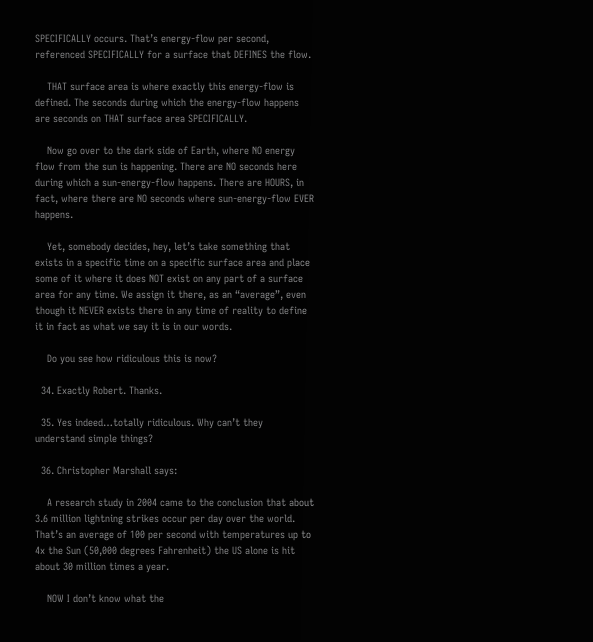SPECIFICALLY occurs. That’s energy-flow per second, referenced SPECIFICALLY for a surface that DEFINES the flow.

    THAT surface area is where exactly this energy-flow is defined. The seconds during which the energy-flow happens are seconds on THAT surface area SPECIFICALLY.

    Now go over to the dark side of Earth, where NO energy flow from the sun is happening. There are NO seconds here during which a sun-energy-flow happens. There are HOURS, in fact, where there are NO seconds where sun-energy-flow EVER happens.

    Yet, somebody decides, hey, let’s take something that exists in a specific time on a specific surface area and place some of it where it does NOT exist on any part of a surface area for any time. We assign it there, as an “average”, even though it NEVER exists there in any time of reality to define it in fact as what we say it is in our words.

    Do you see how ridiculous this is now?

  34. Exactly Robert. Thanks.

  35. Yes indeed…totally ridiculous. Why can’t they understand simple things?

  36. Christopher Marshall says:

    A research study in 2004 came to the conclusion that about 3.6 million lightning strikes occur per day over the world. That’s an average of 100 per second with temperatures up to 4x the Sun (50,000 degrees Fahrenheit) the US alone is hit about 30 million times a year.

    NOW I don’t know what the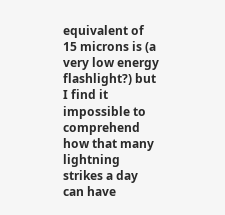equivalent of 15 microns is (a very low energy flashlight?) but I find it impossible to comprehend how that many lightning strikes a day can have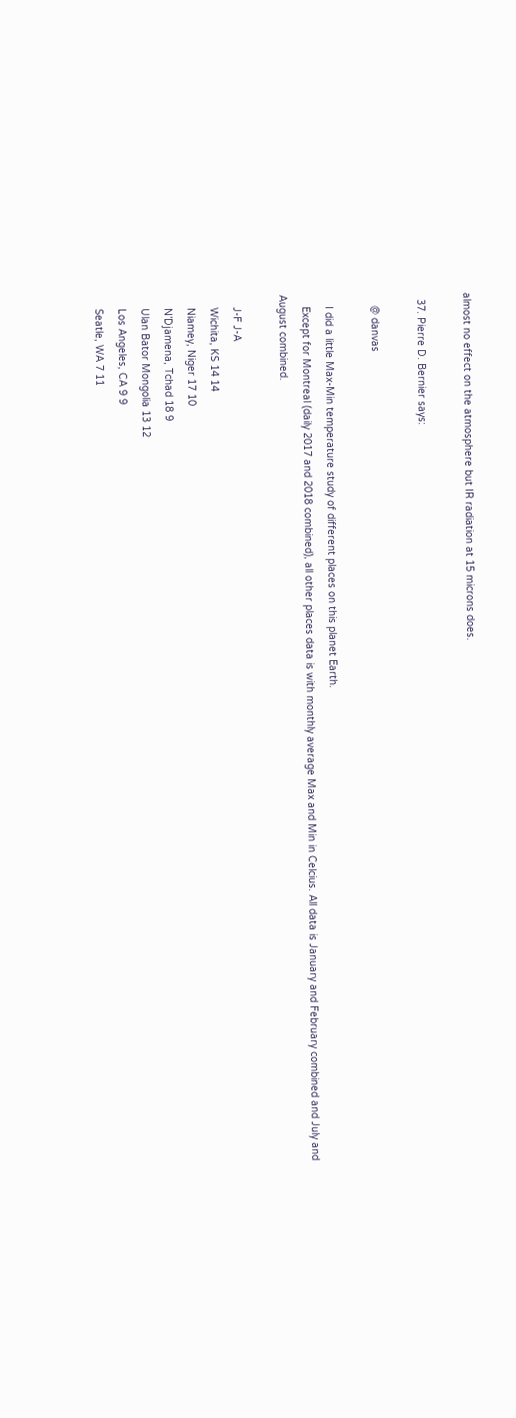almost no effect on the atmosphere but IR radiation at 15 microns does.

  37. Pierre D. Bernier says:

    @ danvas

    I did a little Max-Min temperature study of different places on this planet Earth.
    Except for Montreal (daily 2017 and 2018 combined), all other places data is with monthly average Max and Min in Celcius. All data is January and February combined and July and August combined.

    J-F J-A
    Wichita, KS 14 14
    Niamey, Niger 17 10
    N’Djamena, Tchad 18 9
    Ulan Bator Mongolia 13 12
    Los Angeles, CA 9 9
    Seatle, WA 7 11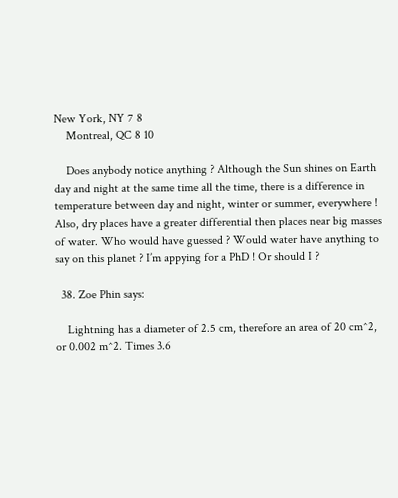New York, NY 7 8
    Montreal, QC 8 10

    Does anybody notice anything ? Although the Sun shines on Earth day and night at the same time all the time, there is a difference in temperature between day and night, winter or summer, everywhere ! Also, dry places have a greater differential then places near big masses of water. Who would have guessed ? Would water have anything to say on this planet ? I’m appying for a PhD ! Or should I ?

  38. Zoe Phin says:

    Lightning has a diameter of 2.5 cm, therefore an area of 20 cm^2, or 0.002 m^2. Times 3.6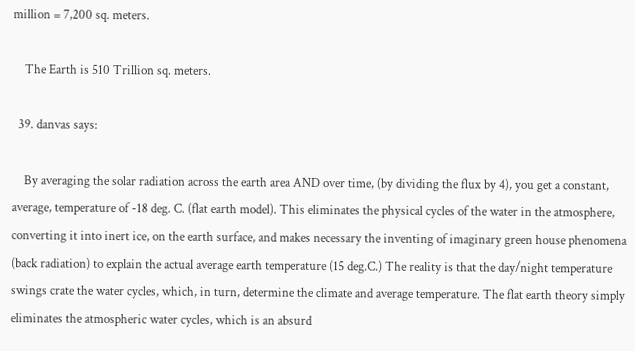million = 7,200 sq. meters.

    The Earth is 510 Trillion sq. meters.

  39. danvas says:

    By averaging the solar radiation across the earth area AND over time, (by dividing the flux by 4), you get a constant, average, temperature of -18 deg. C. (flat earth model). This eliminates the physical cycles of the water in the atmosphere, converting it into inert ice, on the earth surface, and makes necessary the inventing of imaginary green house phenomena (back radiation) to explain the actual average earth temperature (15 deg.C.) The reality is that the day/night temperature swings crate the water cycles, which, in turn, determine the climate and average temperature. The flat earth theory simply eliminates the atmospheric water cycles, which is an absurd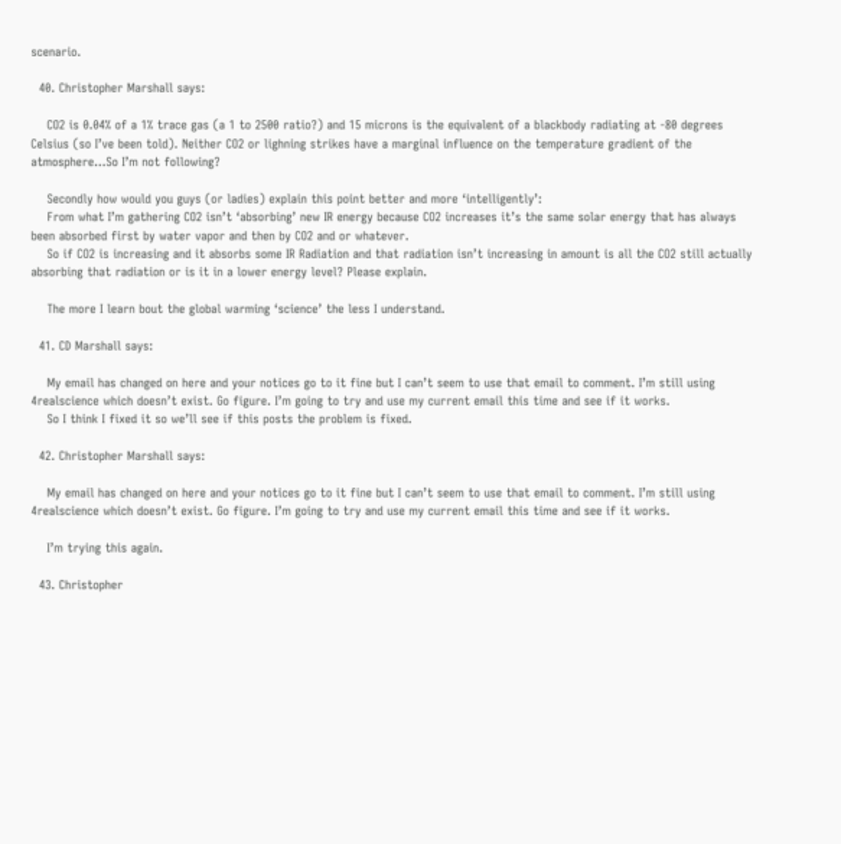scenario.

  40. Christopher Marshall says:

    CO2 is 0.04% of a 1% trace gas (a 1 to 2500 ratio?) and 15 microns is the equivalent of a blackbody radiating at -80 degrees Celsius (so I’ve been told). Neither CO2 or lighning strikes have a marginal influence on the temperature gradient of the atmosphere…So I’m not following?

    Secondly how would you guys (or ladies) explain this point better and more ‘intelligently’:
    From what I’m gathering CO2 isn’t ‘absorbing’ new IR energy because CO2 increases it’s the same solar energy that has always been absorbed first by water vapor and then by CO2 and or whatever.
    So if CO2 is increasing and it absorbs some IR Radiation and that radiation isn’t increasing in amount is all the CO2 still actually absorbing that radiation or is it in a lower energy level? Please explain.

    The more I learn bout the global warming ‘science’ the less I understand.

  41. CD Marshall says:

    My email has changed on here and your notices go to it fine but I can’t seem to use that email to comment. I’m still using 4realscience which doesn’t exist. Go figure. I’m going to try and use my current email this time and see if it works.
    So I think I fixed it so we’ll see if this posts the problem is fixed.

  42. Christopher Marshall says:

    My email has changed on here and your notices go to it fine but I can’t seem to use that email to comment. I’m still using 4realscience which doesn’t exist. Go figure. I’m going to try and use my current email this time and see if it works.

    I’m trying this again.

  43. Christopher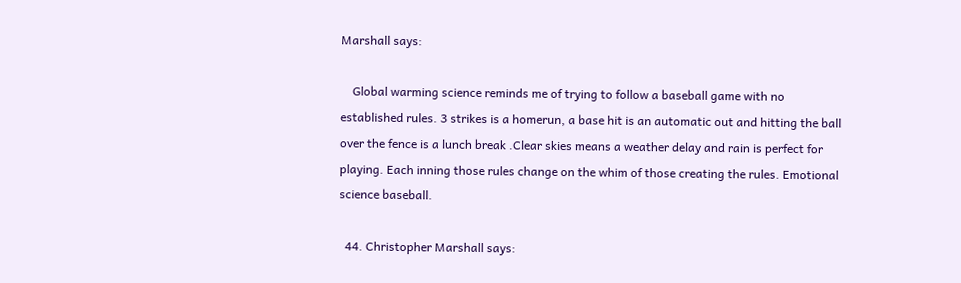Marshall says:

    Global warming science reminds me of trying to follow a baseball game with no established rules. 3 strikes is a homerun, a base hit is an automatic out and hitting the ball over the fence is a lunch break .Clear skies means a weather delay and rain is perfect for playing. Each inning those rules change on the whim of those creating the rules. Emotional science baseball.

  44. Christopher Marshall says: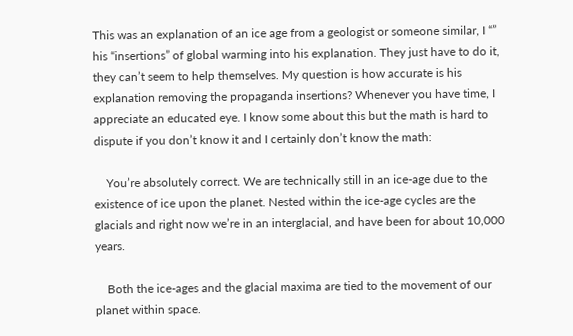This was an explanation of an ice age from a geologist or someone similar, I “” his “insertions” of global warming into his explanation. They just have to do it, they can’t seem to help themselves. My question is how accurate is his explanation removing the propaganda insertions? Whenever you have time, I appreciate an educated eye. I know some about this but the math is hard to dispute if you don’t know it and I certainly don’t know the math:

    You’re absolutely correct. We are technically still in an ice-age due to the existence of ice upon the planet. Nested within the ice-age cycles are the glacials and right now we’re in an interglacial, and have been for about 10,000 years.

    Both the ice-ages and the glacial maxima are tied to the movement of our planet within space.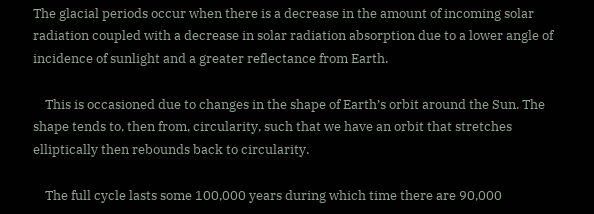The glacial periods occur when there is a decrease in the amount of incoming solar radiation coupled with a decrease in solar radiation absorption due to a lower angle of incidence of sunlight and a greater reflectance from Earth.

    This is occasioned due to changes in the shape of Earth’s orbit around the Sun. The shape tends to, then from, circularity, such that we have an orbit that stretches elliptically then rebounds back to circularity.

    The full cycle lasts some 100,000 years during which time there are 90,000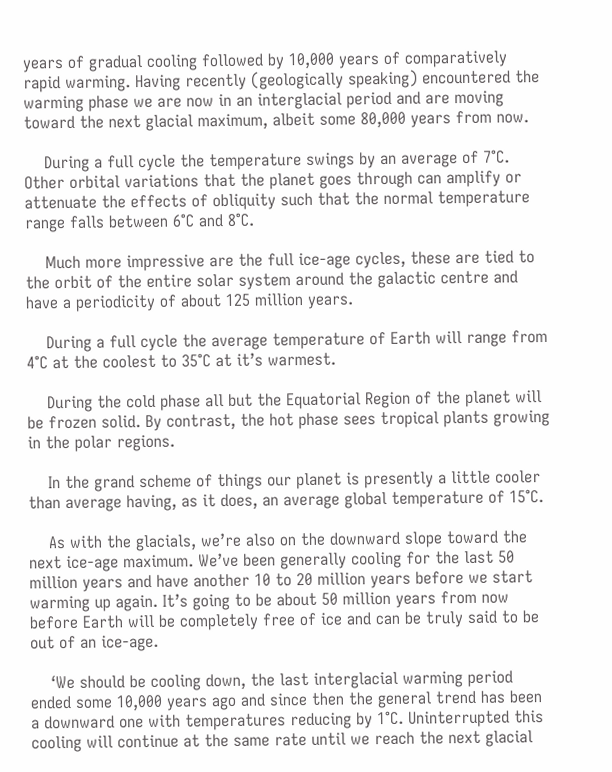years of gradual cooling followed by 10,000 years of comparatively rapid warming. Having recently (geologically speaking) encountered the warming phase we are now in an interglacial period and are moving toward the next glacial maximum, albeit some 80,000 years from now.

    During a full cycle the temperature swings by an average of 7°C. Other orbital variations that the planet goes through can amplify or attenuate the effects of obliquity such that the normal temperature range falls between 6°C and 8°C.

    Much more impressive are the full ice-age cycles, these are tied to the orbit of the entire solar system around the galactic centre and have a periodicity of about 125 million years.

    During a full cycle the average temperature of Earth will range from 4°C at the coolest to 35°C at it’s warmest.

    During the cold phase all but the Equatorial Region of the planet will be frozen solid. By contrast, the hot phase sees tropical plants growing in the polar regions.

    In the grand scheme of things our planet is presently a little cooler than average having, as it does, an average global temperature of 15°C.

    As with the glacials, we’re also on the downward slope toward the next ice-age maximum. We’ve been generally cooling for the last 50 million years and have another 10 to 20 million years before we start warming up again. It’s going to be about 50 million years from now before Earth will be completely free of ice and can be truly said to be out of an ice-age.

    ‘We should be cooling down, the last interglacial warming period ended some 10,000 years ago and since then the general trend has been a downward one with temperatures reducing by 1°C. Uninterrupted this cooling will continue at the same rate until we reach the next glacial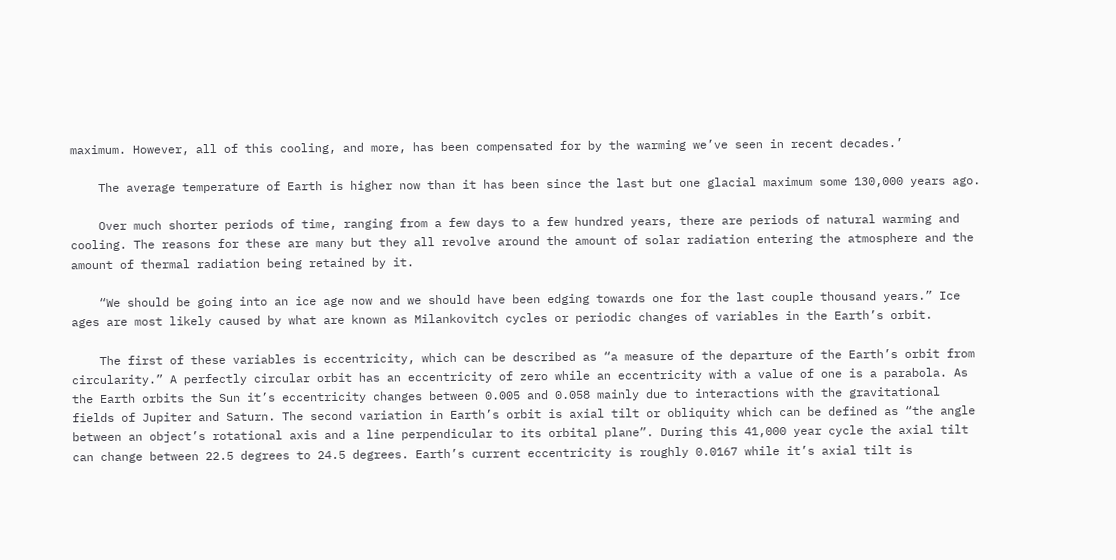maximum. However, all of this cooling, and more, has been compensated for by the warming we’ve seen in recent decades.’

    The average temperature of Earth is higher now than it has been since the last but one glacial maximum some 130,000 years ago.

    Over much shorter periods of time, ranging from a few days to a few hundred years, there are periods of natural warming and cooling. The reasons for these are many but they all revolve around the amount of solar radiation entering the atmosphere and the amount of thermal radiation being retained by it.

    “We should be going into an ice age now and we should have been edging towards one for the last couple thousand years.” Ice ages are most likely caused by what are known as Milankovitch cycles or periodic changes of variables in the Earth’s orbit.

    The first of these variables is eccentricity, which can be described as “a measure of the departure of the Earth’s orbit from circularity.” A perfectly circular orbit has an eccentricity of zero while an eccentricity with a value of one is a parabola. As the Earth orbits the Sun it’s eccentricity changes between 0.005 and 0.058 mainly due to interactions with the gravitational fields of Jupiter and Saturn. The second variation in Earth’s orbit is axial tilt or obliquity which can be defined as “the angle between an object’s rotational axis and a line perpendicular to its orbital plane”. During this 41,000 year cycle the axial tilt can change between 22.5 degrees to 24.5 degrees. Earth’s current eccentricity is roughly 0.0167 while it’s axial tilt is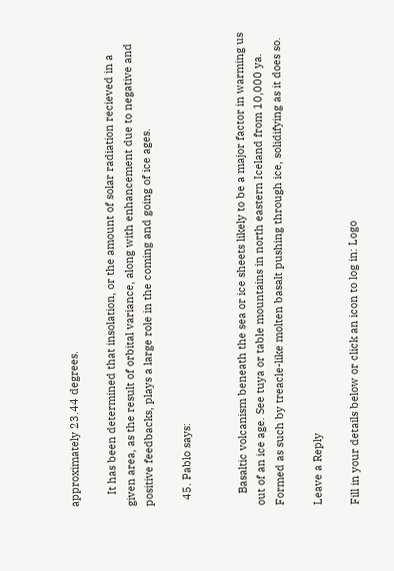approximately 23.44 degrees.

    It has been determined that insolation, or the amount of solar radiation recieved in a given area, as the result of orbital variance, along with enhancement due to negative and positive feedbacks, plays a large role in the coming and going of ice ages.

  45. Pablo says:


    Basaltic volcanism beneath the sea or ice sheets likely to be a major factor in warming us out of an ice age. See tuya or table mountains in north eastern Iceland from 10,000 ya. Formed as such by treacle-like molten basalt pushing through ice, solidifying as it does so.

Leave a Reply

Fill in your details below or click an icon to log in: Logo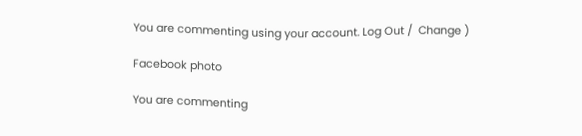You are commenting using your account. Log Out /  Change )

Facebook photo

You are commenting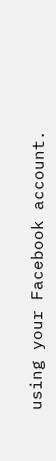using your Facebook account.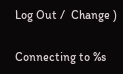Log Out /  Change )

Connecting to %s